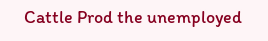Cattle Prod the unemployed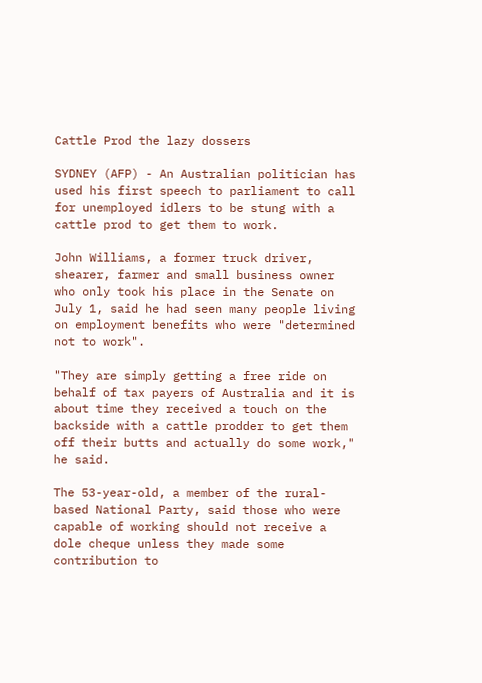Cattle Prod the lazy dossers

SYDNEY (AFP) - An Australian politician has used his first speech to parliament to call for unemployed idlers to be stung with a cattle prod to get them to work.

John Williams, a former truck driver, shearer, farmer and small business owner who only took his place in the Senate on July 1, said he had seen many people living on employment benefits who were "determined not to work".

"They are simply getting a free ride on behalf of tax payers of Australia and it is about time they received a touch on the backside with a cattle prodder to get them off their butts and actually do some work," he said.

The 53-year-old, a member of the rural-based National Party, said those who were capable of working should not receive a dole cheque unless they made some contribution to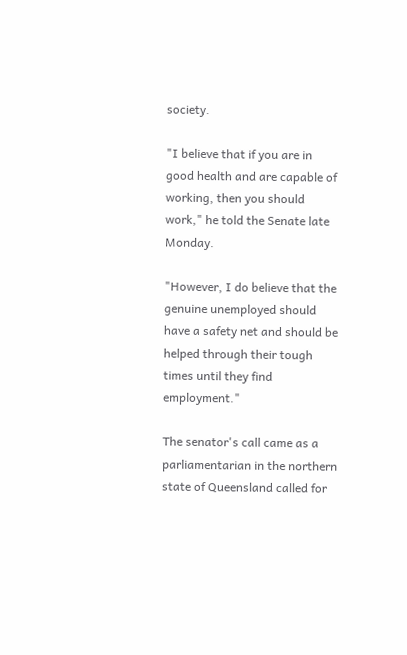society.

"I believe that if you are in good health and are capable of working, then you should work," he told the Senate late Monday.

"However, I do believe that the genuine unemployed should have a safety net and should be helped through their tough times until they find employment."

The senator's call came as a parliamentarian in the northern state of Queensland called for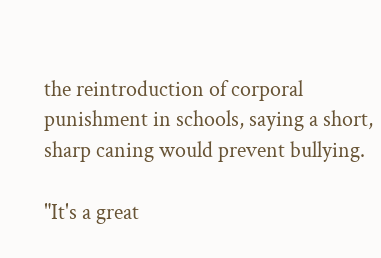the reintroduction of corporal punishment in schools, saying a short, sharp caning would prevent bullying.

"It's a great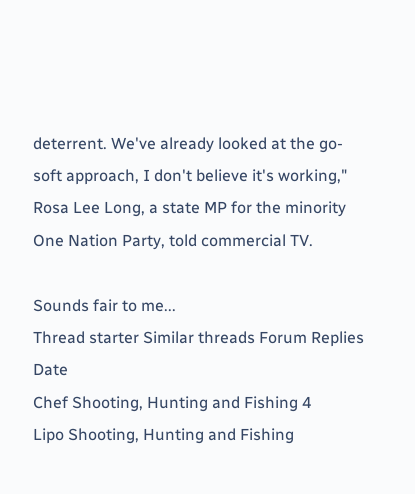deterrent. We've already looked at the go-soft approach, I don't believe it's working," Rosa Lee Long, a state MP for the minority One Nation Party, told commercial TV.

Sounds fair to me...
Thread starter Similar threads Forum Replies Date
Chef Shooting, Hunting and Fishing 4
Lipo Shooting, Hunting and Fishing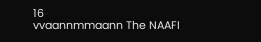16
vvaannmmaann The NAAFI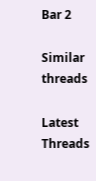Bar 2

Similar threads

Latest Threads